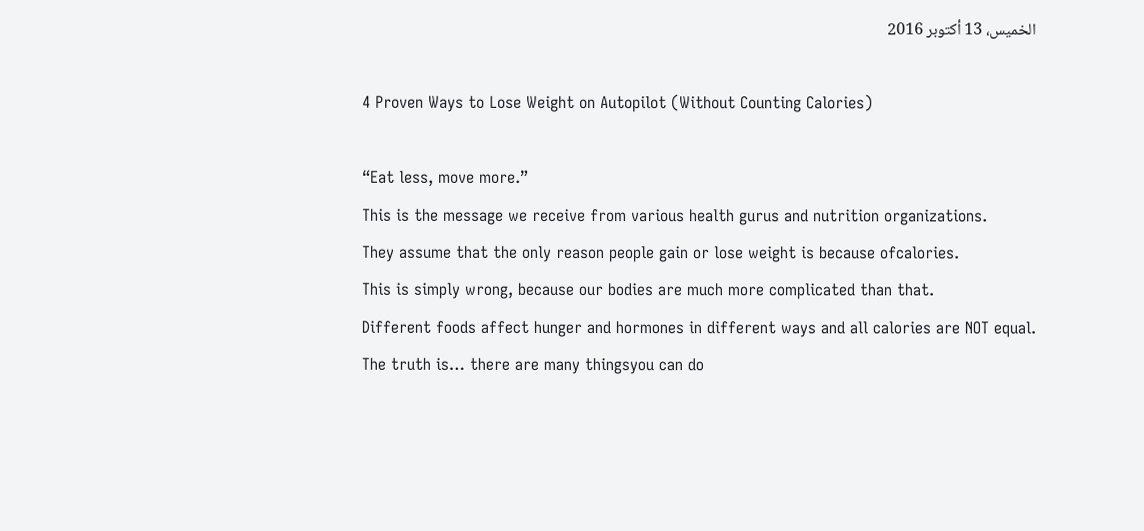الخميس، 13 أكتوبر 2016

4 Proven Ways to Lose Weight on Autopilot (Without Counting Calories)

“Eat less, move more.”
This is the message we receive from various health gurus and nutrition organizations.
They assume that the only reason people gain or lose weight is because ofcalories.
This is simply wrong, because our bodies are much more complicated than that.
Different foods affect hunger and hormones in different ways and all calories are NOT equal.
The truth is… there are many thingsyou can do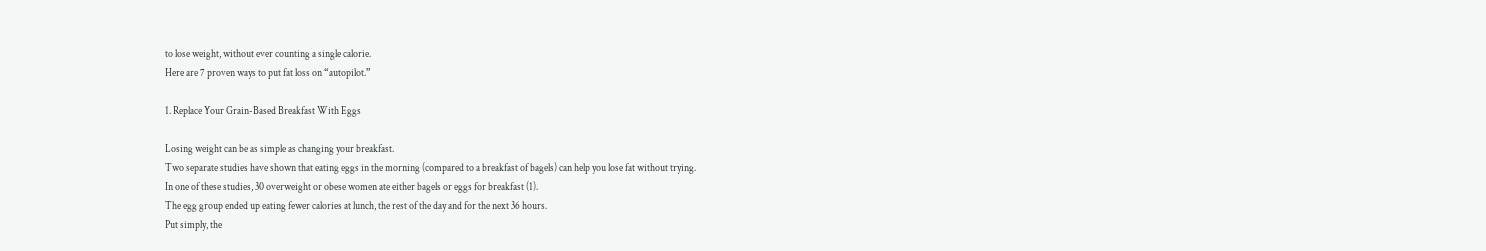to lose weight, without ever counting a single calorie.
Here are 7 proven ways to put fat loss on “autopilot.”

1. Replace Your Grain-Based Breakfast With Eggs

Losing weight can be as simple as changing your breakfast.
Two separate studies have shown that eating eggs in the morning (compared to a breakfast of bagels) can help you lose fat without trying.
In one of these studies, 30 overweight or obese women ate either bagels or eggs for breakfast (1).
The egg group ended up eating fewer calories at lunch, the rest of the day and for the next 36 hours.
Put simply, the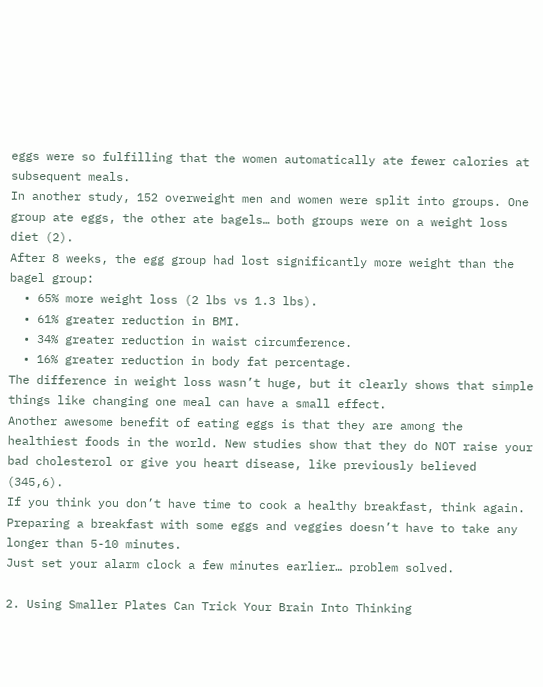eggs were so fulfilling that the women automatically ate fewer calories at subsequent meals.
In another study, 152 overweight men and women were split into groups. One group ate eggs, the other ate bagels… both groups were on a weight loss diet (2).
After 8 weeks, the egg group had lost significantly more weight than the bagel group:
  • 65% more weight loss (2 lbs vs 1.3 lbs).
  • 61% greater reduction in BMI.
  • 34% greater reduction in waist circumference.
  • 16% greater reduction in body fat percentage.
The difference in weight loss wasn’t huge, but it clearly shows that simple things like changing one meal can have a small effect.
Another awesome benefit of eating eggs is that they are among the healthiest foods in the world. New studies show that they do NOT raise your bad cholesterol or give you heart disease, like previously believed (345,6).
If you think you don’t have time to cook a healthy breakfast, think again. Preparing a breakfast with some eggs and veggies doesn’t have to take any longer than 5-10 minutes.
Just set your alarm clock a few minutes earlier… problem solved.

2. Using Smaller Plates Can Trick Your Brain Into Thinking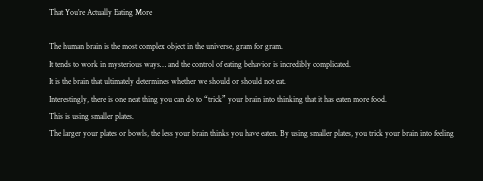That You’re Actually Eating More

The human brain is the most complex object in the universe, gram for gram.
It tends to work in mysterious ways… and the control of eating behavior is incredibly complicated.
It is the brain that ultimately determines whether we should or should not eat.
Interestingly, there is one neat thing you can do to “trick” your brain into thinking that it has eaten more food.
This is using smaller plates.
The larger your plates or bowls, the less your brain thinks you have eaten. By using smaller plates, you trick your brain into feeling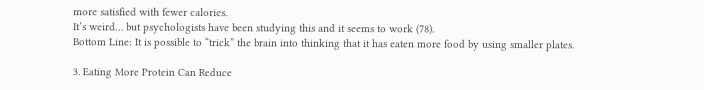more satisfied with fewer calories.
It’s weird… but psychologists have been studying this and it seems to work (78).
Bottom Line: It is possible to “trick” the brain into thinking that it has eaten more food by using smaller plates.

3. Eating More Protein Can Reduce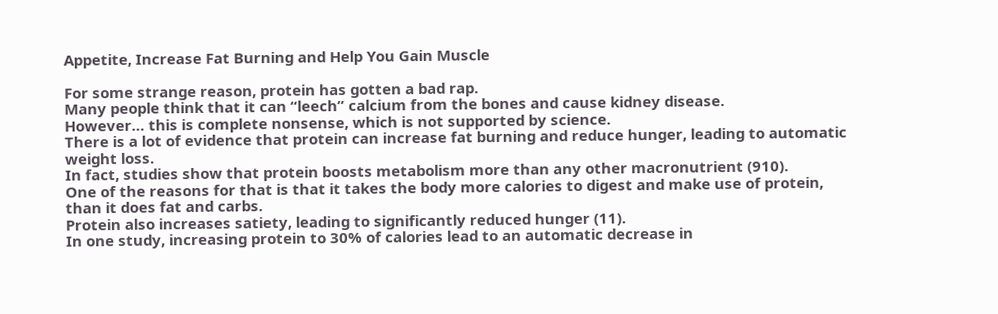Appetite, Increase Fat Burning and Help You Gain Muscle

For some strange reason, protein has gotten a bad rap.
Many people think that it can “leech” calcium from the bones and cause kidney disease.
However… this is complete nonsense, which is not supported by science.
There is a lot of evidence that protein can increase fat burning and reduce hunger, leading to automatic weight loss.
In fact, studies show that protein boosts metabolism more than any other macronutrient (910).
One of the reasons for that is that it takes the body more calories to digest and make use of protein, than it does fat and carbs.
Protein also increases satiety, leading to significantly reduced hunger (11).
In one study, increasing protein to 30% of calories lead to an automatic decrease in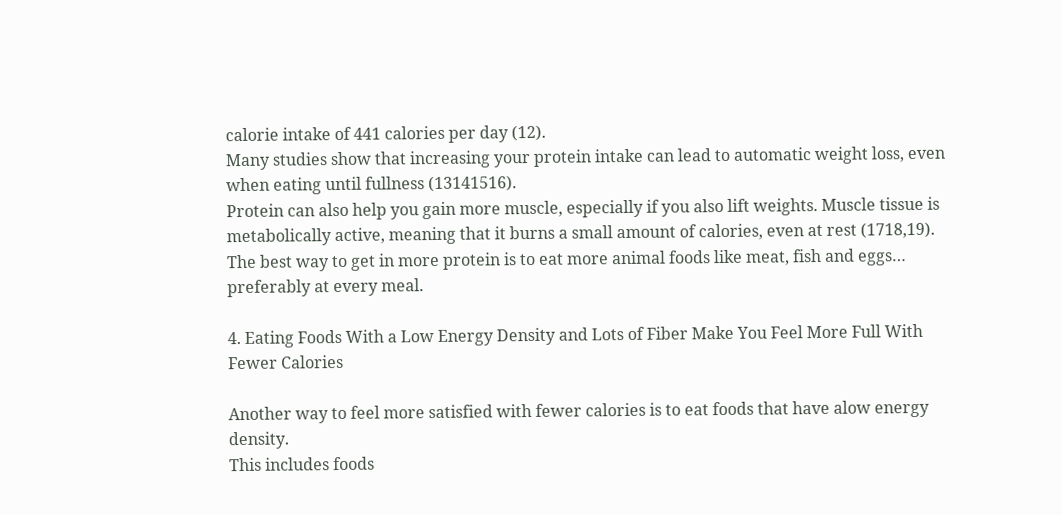calorie intake of 441 calories per day (12).
Many studies show that increasing your protein intake can lead to automatic weight loss, even when eating until fullness (13141516).
Protein can also help you gain more muscle, especially if you also lift weights. Muscle tissue is metabolically active, meaning that it burns a small amount of calories, even at rest (1718,19).
The best way to get in more protein is to eat more animal foods like meat, fish and eggs… preferably at every meal.

4. Eating Foods With a Low Energy Density and Lots of Fiber Make You Feel More Full With Fewer Calories

Another way to feel more satisfied with fewer calories is to eat foods that have alow energy density.
This includes foods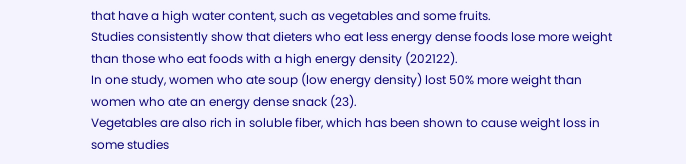that have a high water content, such as vegetables and some fruits.
Studies consistently show that dieters who eat less energy dense foods lose more weight than those who eat foods with a high energy density (202122).
In one study, women who ate soup (low energy density) lost 50% more weight than women who ate an energy dense snack (23).
Vegetables are also rich in soluble fiber, which has been shown to cause weight loss in some studies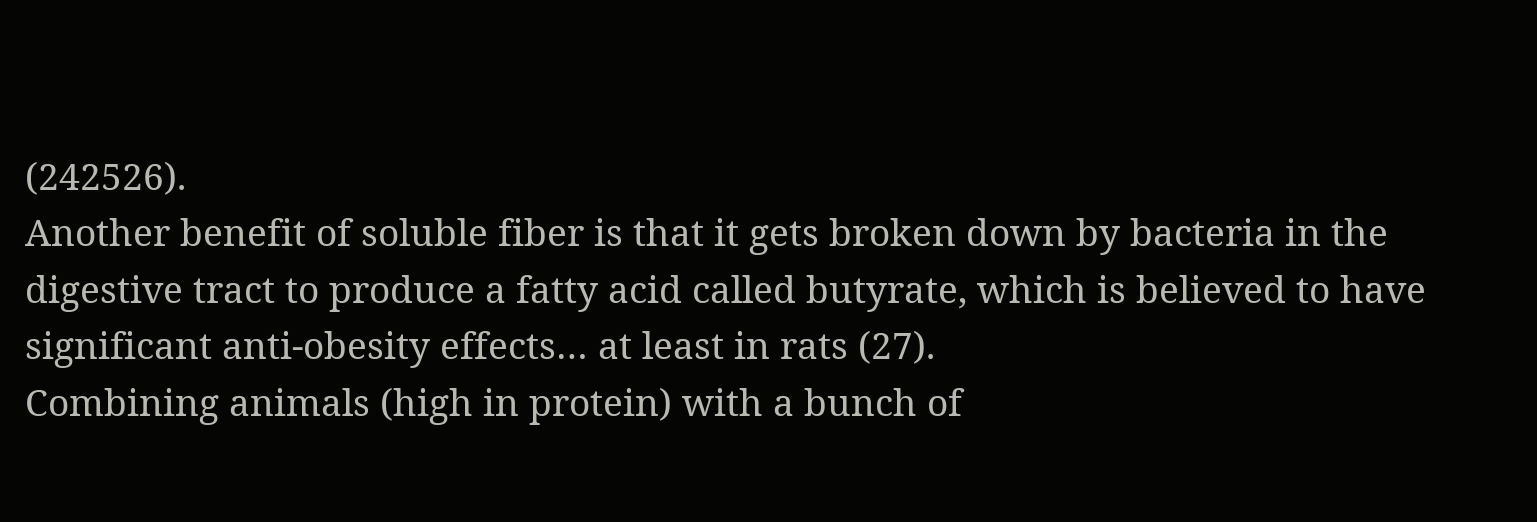(242526).
Another benefit of soluble fiber is that it gets broken down by bacteria in the digestive tract to produce a fatty acid called butyrate, which is believed to have significant anti-obesity effects… at least in rats (27).
Combining animals (high in protein) with a bunch of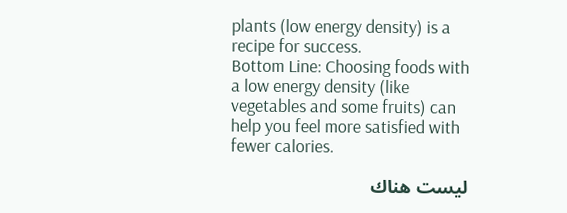plants (low energy density) is a recipe for success.
Bottom Line: Choosing foods with a low energy density (like vegetables and some fruits) can help you feel more satisfied with fewer calories.

ليست هناك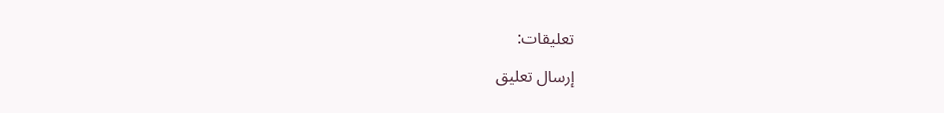تعليقات:

إرسال تعليق